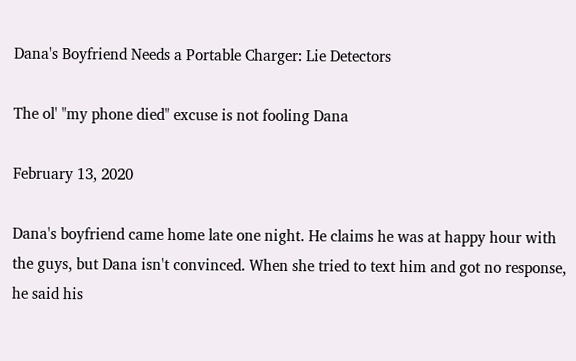Dana's Boyfriend Needs a Portable Charger: Lie Detectors

The ol' "my phone died" excuse is not fooling Dana

February 13, 2020

Dana's boyfriend came home late one night. He claims he was at happy hour with the guys, but Dana isn't convinced. When she tried to text him and got no response, he said his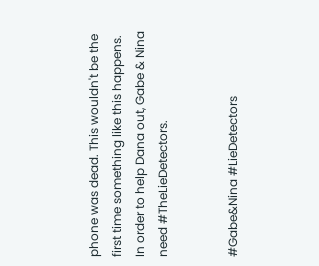phone was dead. This wouldn't be the first time something like this happens. In order to help Dana out, Gabe & Nina need #TheLieDetectors.


#Gabe&Nina #LieDetectors